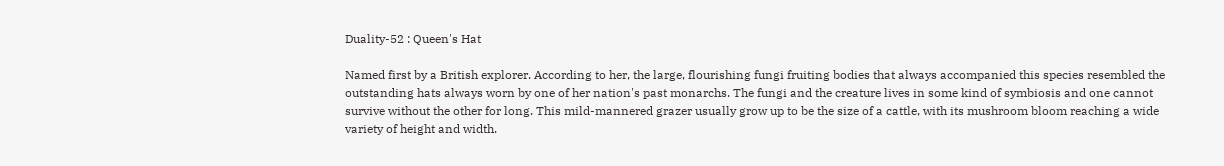Duality-52 : Queen's Hat

Named first by a British explorer. According to her, the large, flourishing fungi fruiting bodies that always accompanied this species resembled the outstanding hats always worn by one of her nation's past monarchs. The fungi and the creature lives in some kind of symbiosis and one cannot survive without the other for long. This mild-mannered grazer usually grow up to be the size of a cattle, with its mushroom bloom reaching a wide variety of height and width.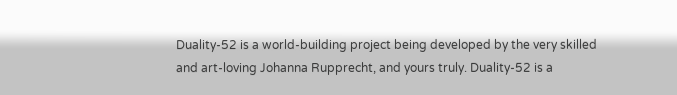Duality-52 is a world-building project being developed by the very skilled and art-loving Johanna Rupprecht, and yours truly. Duality-52 is a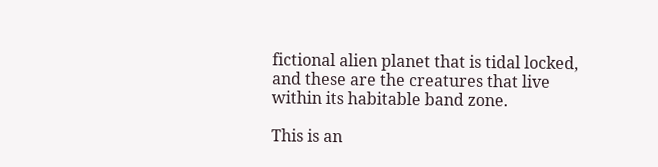fictional alien planet that is tidal locked, and these are the creatures that live within its habitable band zone.

This is an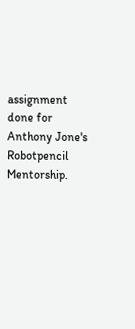assignment done for Anthony Jone's Robotpencil Mentorship.